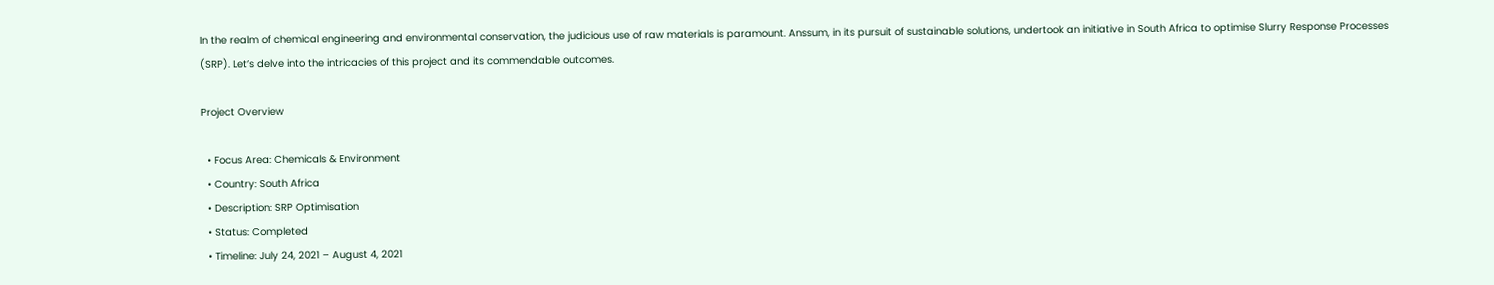In the realm of chemical engineering and environmental conservation, the judicious use of raw materials is paramount. Anssum, in its pursuit of sustainable solutions, undertook an initiative in South Africa to optimise Slurry Response Processes (SRP). Let’s delve into the intricacies of this project and its commendable outcomes.

Project Overview

  • Focus Area: Chemicals & Environment
  • Country: South Africa
  • Description: SRP Optimisation
  • Status: Completed
  • Timeline: July 24, 2021 – August 4, 2021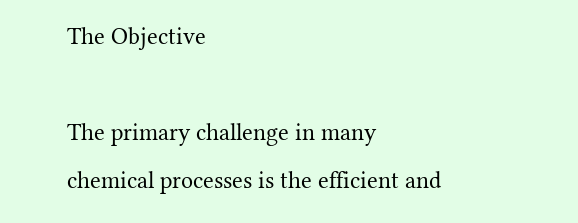The Objective

The primary challenge in many chemical processes is the efficient and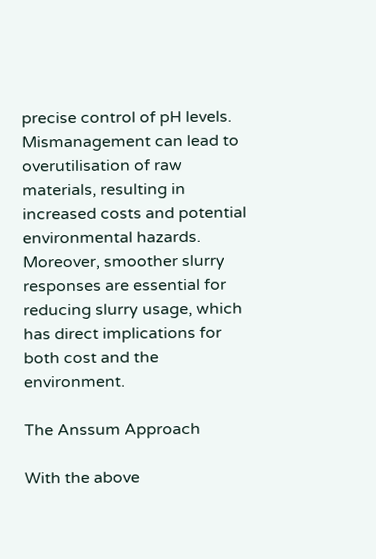precise control of pH levels. Mismanagement can lead to overutilisation of raw materials, resulting in increased costs and potential environmental hazards. Moreover, smoother slurry responses are essential for reducing slurry usage, which has direct implications for both cost and the environment.

The Anssum Approach

With the above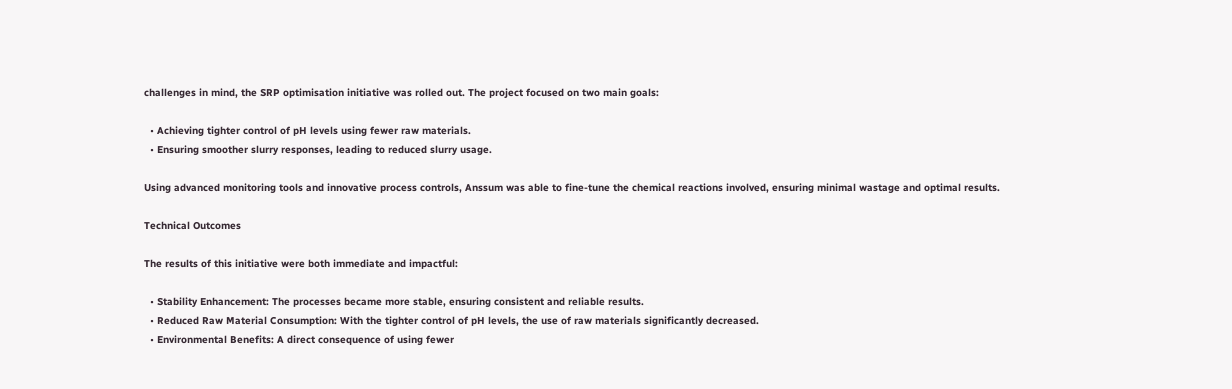challenges in mind, the SRP optimisation initiative was rolled out. The project focused on two main goals:

  • Achieving tighter control of pH levels using fewer raw materials.
  • Ensuring smoother slurry responses, leading to reduced slurry usage.

Using advanced monitoring tools and innovative process controls, Anssum was able to fine-tune the chemical reactions involved, ensuring minimal wastage and optimal results.

Technical Outcomes

The results of this initiative were both immediate and impactful:

  • Stability Enhancement: The processes became more stable, ensuring consistent and reliable results.
  • Reduced Raw Material Consumption: With the tighter control of pH levels, the use of raw materials significantly decreased.
  • Environmental Benefits: A direct consequence of using fewer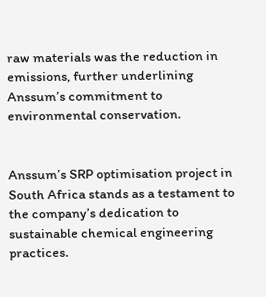raw materials was the reduction in emissions, further underlining Anssum’s commitment to environmental conservation.


Anssum’s SRP optimisation project in South Africa stands as a testament to the company’s dedication to sustainable chemical engineering practices.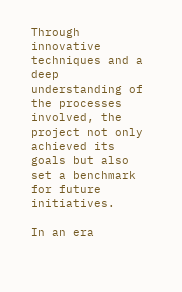Through innovative techniques and a deep understanding of the processes involved, the project not only achieved its goals but also set a benchmark for future initiatives.

In an era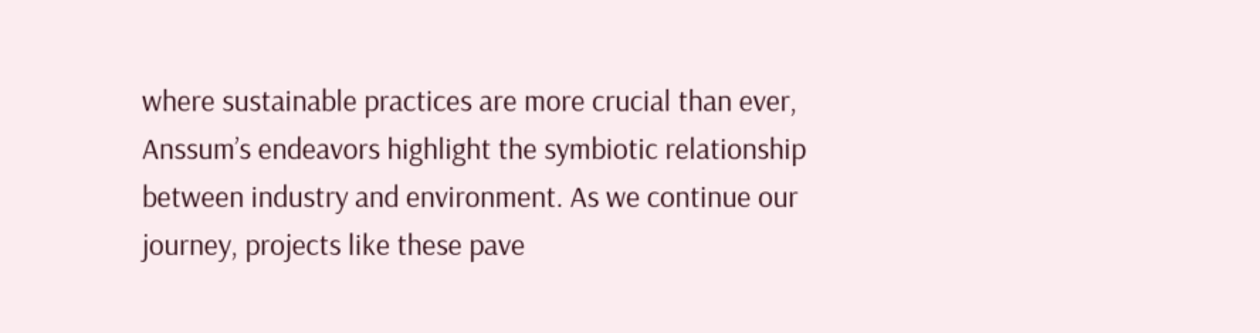where sustainable practices are more crucial than ever, Anssum’s endeavors highlight the symbiotic relationship between industry and environment. As we continue our journey, projects like these pave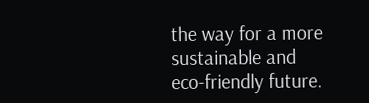the way for a more sustainable and eco-friendly future.